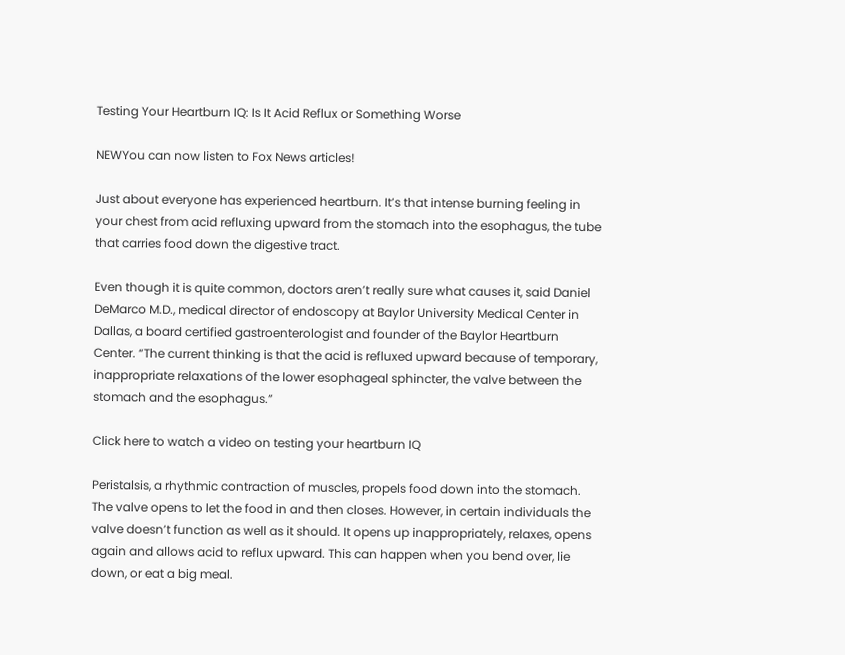Testing Your Heartburn IQ: Is It Acid Reflux or Something Worse

NEWYou can now listen to Fox News articles!

Just about everyone has experienced heartburn. It’s that intense burning feeling in your chest from acid refluxing upward from the stomach into the esophagus, the tube that carries food down the digestive tract.

Even though it is quite common, doctors aren’t really sure what causes it, said Daniel DeMarco M.D., medical director of endoscopy at Baylor University Medical Center in Dallas, a board certified gastroenterologist and founder of the Baylor Heartburn Center. “The current thinking is that the acid is refluxed upward because of temporary, inappropriate relaxations of the lower esophageal sphincter, the valve between the stomach and the esophagus.”

Click here to watch a video on testing your heartburn IQ

Peristalsis, a rhythmic contraction of muscles, propels food down into the stomach. The valve opens to let the food in and then closes. However, in certain individuals the valve doesn’t function as well as it should. It opens up inappropriately, relaxes, opens again and allows acid to reflux upward. This can happen when you bend over, lie down, or eat a big meal.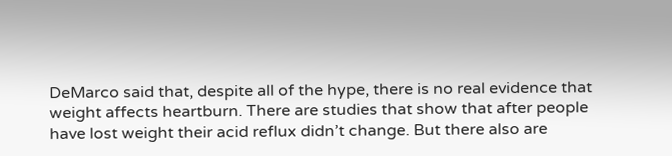DeMarco said that, despite all of the hype, there is no real evidence that weight affects heartburn. There are studies that show that after people have lost weight their acid reflux didn’t change. But there also are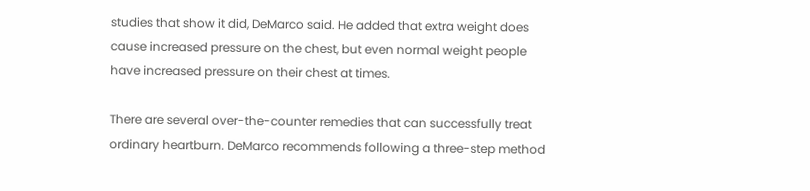studies that show it did, DeMarco said. He added that extra weight does cause increased pressure on the chest, but even normal weight people have increased pressure on their chest at times.

There are several over-the-counter remedies that can successfully treat ordinary heartburn. DeMarco recommends following a three-step method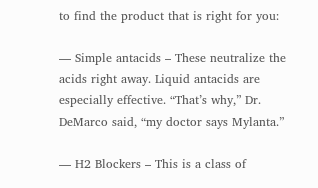to find the product that is right for you:

— Simple antacids – These neutralize the acids right away. Liquid antacids are especially effective. “That’s why,” Dr. DeMarco said, “my doctor says Mylanta.”

— H2 Blockers – This is a class of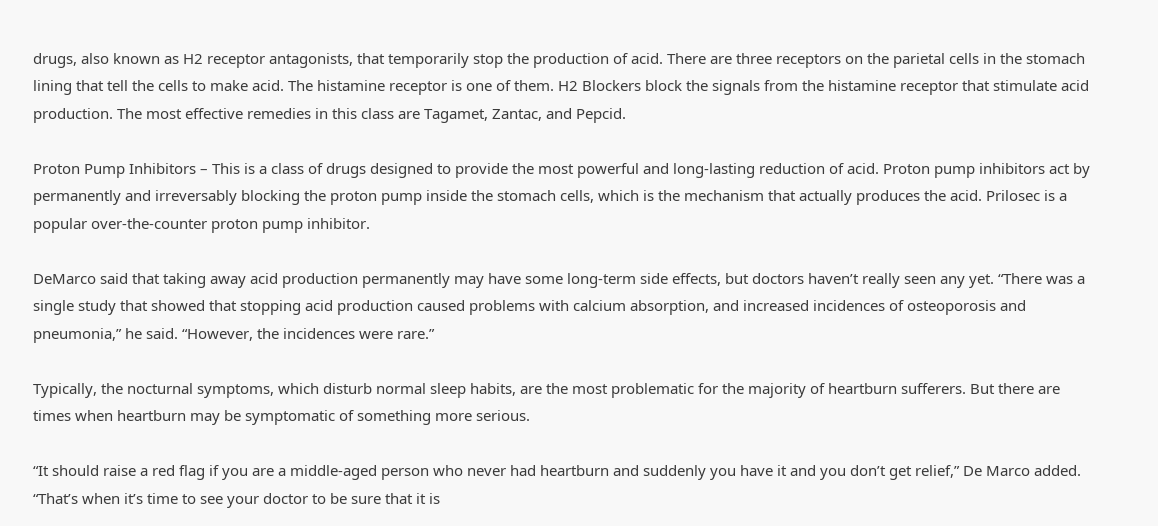drugs, also known as H2 receptor antagonists, that temporarily stop the production of acid. There are three receptors on the parietal cells in the stomach lining that tell the cells to make acid. The histamine receptor is one of them. H2 Blockers block the signals from the histamine receptor that stimulate acid production. The most effective remedies in this class are Tagamet, Zantac, and Pepcid.

Proton Pump Inhibitors – This is a class of drugs designed to provide the most powerful and long-lasting reduction of acid. Proton pump inhibitors act by permanently and irreversably blocking the proton pump inside the stomach cells, which is the mechanism that actually produces the acid. Prilosec is a popular over-the-counter proton pump inhibitor.

DeMarco said that taking away acid production permanently may have some long-term side effects, but doctors haven’t really seen any yet. “There was a single study that showed that stopping acid production caused problems with calcium absorption, and increased incidences of osteoporosis and pneumonia,” he said. “However, the incidences were rare.”

Typically, the nocturnal symptoms, which disturb normal sleep habits, are the most problematic for the majority of heartburn sufferers. But there are times when heartburn may be symptomatic of something more serious.

“It should raise a red flag if you are a middle-aged person who never had heartburn and suddenly you have it and you don’t get relief,” De Marco added. “That’s when it’s time to see your doctor to be sure that it is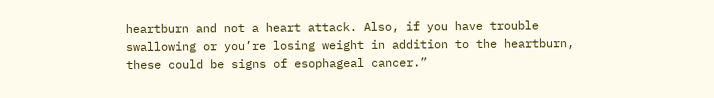heartburn and not a heart attack. Also, if you have trouble swallowing or you’re losing weight in addition to the heartburn, these could be signs of esophageal cancer.”